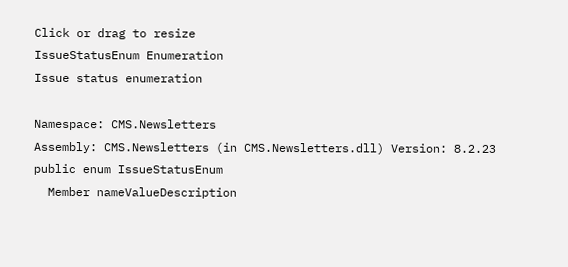Click or drag to resize
IssueStatusEnum Enumeration
Issue status enumeration

Namespace: CMS.Newsletters
Assembly: CMS.Newsletters (in CMS.Newsletters.dll) Version: 8.2.23
public enum IssueStatusEnum
  Member nameValueDescription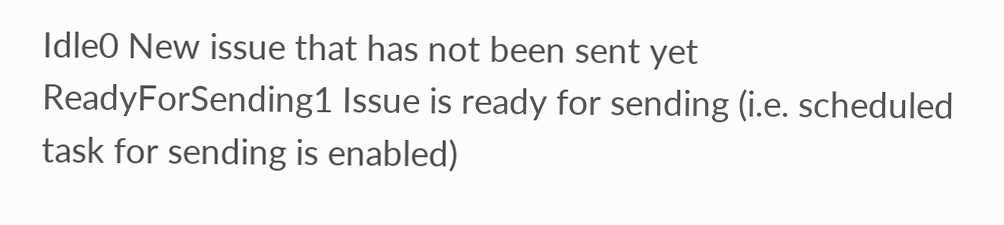Idle0 New issue that has not been sent yet
ReadyForSending1 Issue is ready for sending (i.e. scheduled task for sending is enabled)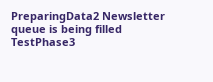PreparingData2 Newsletter queue is being filled
TestPhase3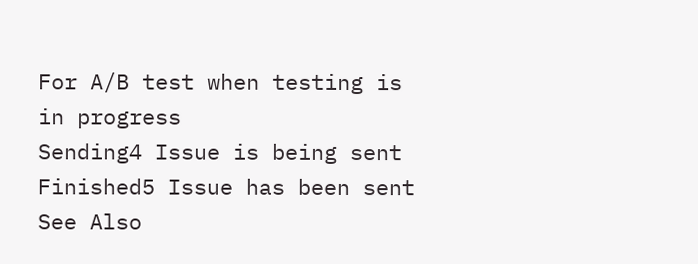For A/B test when testing is in progress
Sending4 Issue is being sent
Finished5 Issue has been sent
See Also